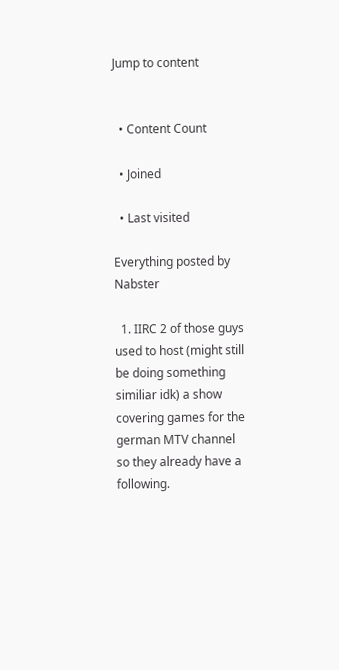Jump to content


  • Content Count

  • Joined

  • Last visited

Everything posted by Nabster

  1. IIRC 2 of those guys used to host (might still be doing something similiar idk) a show covering games for the german MTV channel so they already have a following.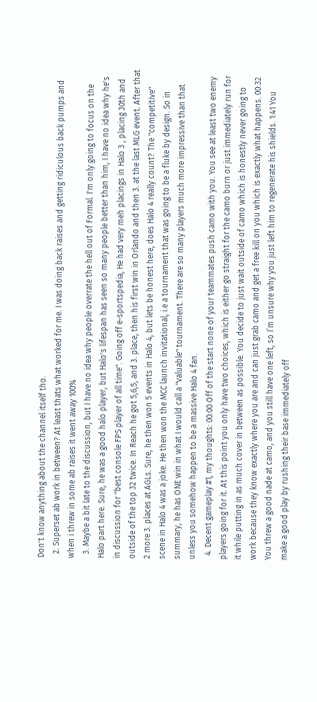Don't know anything about the channel itself tho.
  2. Superset ab work in between? At least thats what worked for me. I was doing back raises and getting ridiculous back pumps and when i threw in some ab raises it went away 100%
  3. Maybe a bit late to the discussion, but I have no idea why people overrate the hell out of Formal. I'm only going to focus on the Halo part here. Sure, he was a good halo player, but Halo's lifespan has seen so many people better than him, I have no idea why he's in discussion for "best console FPS player of all time". Going off e-sportspedia, He had very meh placings in Halo 3 , placing 30th and outside of the top 32 twice. In Reach he got 5,6,5, and 3. place, then his first win in Orlando and then 3. at the last MLG event. After that 2 more 3. places at AGLs. Sure, he then won 5 events in Halo 4, but lets be honest here, does Halo 4 really count? The "competitive" scene in Halo 4 was a joke. He then won the MCC launch invitational, i.e a tournament that was going to be a fluke by design. So in summary, he has ONE win in what I would call a "valuable" tournament. There are so many players much more impressive than that unless you somehow happen to be a massive Halo 4 fan.
  4. Decent gameplay #1, my thoughts: 00:00 Off of the start none of your teammates push camo with you. You see at least two enemy players going for it. At this point you only have two choices, which is either go straight for the camo burn or just immediately run for it while putting in as much cover in between as possible. You decide to just wait outside of camo which is honestly never going to work because they know exactly where you are and can just grab camo and get a free kill on you which is exactly what happens. 00:32 You threw a good nade at camo, and you still have one left, so I’m unsure why you just left him to regenerate his shields. 1:41 You make a good play by rushing their base immediately off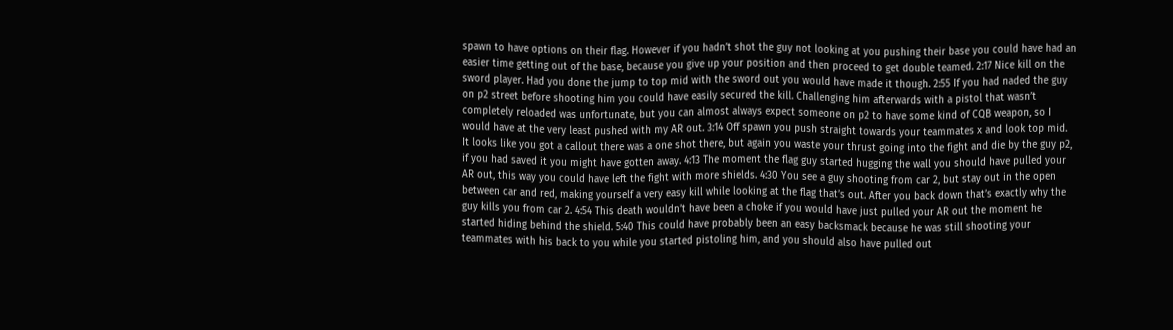spawn to have options on their flag. However if you hadn’t shot the guy not looking at you pushing their base you could have had an easier time getting out of the base, because you give up your position and then proceed to get double teamed. 2:17 Nice kill on the sword player. Had you done the jump to top mid with the sword out you would have made it though. 2:55 If you had naded the guy on p2 street before shooting him you could have easily secured the kill. Challenging him afterwards with a pistol that wasn’t completely reloaded was unfortunate, but you can almost always expect someone on p2 to have some kind of CQB weapon, so I would have at the very least pushed with my AR out. 3:14 Off spawn you push straight towards your teammates x and look top mid. It looks like you got a callout there was a one shot there, but again you waste your thrust going into the fight and die by the guy p2, if you had saved it you might have gotten away. 4:13 The moment the flag guy started hugging the wall you should have pulled your AR out, this way you could have left the fight with more shields. 4:30 You see a guy shooting from car 2, but stay out in the open between car and red, making yourself a very easy kill while looking at the flag that’s out. After you back down that’s exactly why the guy kills you from car 2. 4:54 This death wouldn’t have been a choke if you would have just pulled your AR out the moment he started hiding behind the shield. 5:40 This could have probably been an easy backsmack because he was still shooting your teammates with his back to you while you started pistoling him, and you should also have pulled out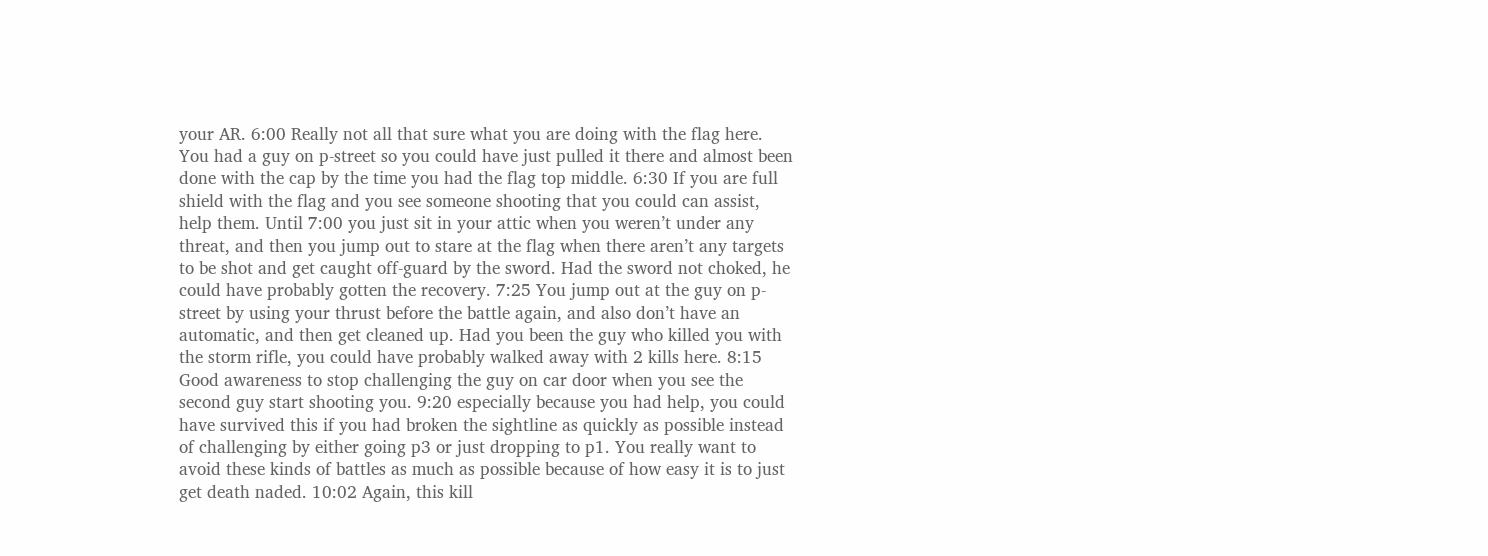your AR. 6:00 Really not all that sure what you are doing with the flag here. You had a guy on p-street so you could have just pulled it there and almost been done with the cap by the time you had the flag top middle. 6:30 If you are full shield with the flag and you see someone shooting that you could can assist, help them. Until 7:00 you just sit in your attic when you weren’t under any threat, and then you jump out to stare at the flag when there aren’t any targets to be shot and get caught off-guard by the sword. Had the sword not choked, he could have probably gotten the recovery. 7:25 You jump out at the guy on p-street by using your thrust before the battle again, and also don’t have an automatic, and then get cleaned up. Had you been the guy who killed you with the storm rifle, you could have probably walked away with 2 kills here. 8:15 Good awareness to stop challenging the guy on car door when you see the second guy start shooting you. 9:20 especially because you had help, you could have survived this if you had broken the sightline as quickly as possible instead of challenging by either going p3 or just dropping to p1. You really want to avoid these kinds of battles as much as possible because of how easy it is to just get death naded. 10:02 Again, this kill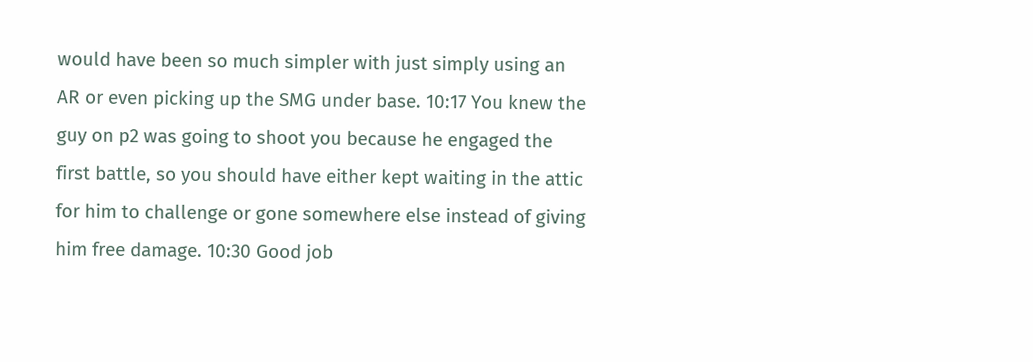would have been so much simpler with just simply using an AR or even picking up the SMG under base. 10:17 You knew the guy on p2 was going to shoot you because he engaged the first battle, so you should have either kept waiting in the attic for him to challenge or gone somewhere else instead of giving him free damage. 10:30 Good job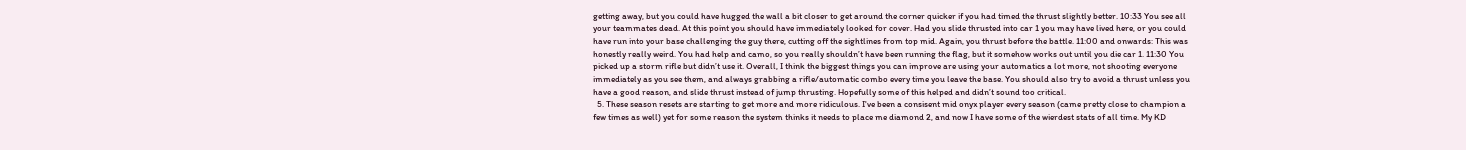getting away, but you could have hugged the wall a bit closer to get around the corner quicker if you had timed the thrust slightly better. 10:33 You see all your teammates dead. At this point you should have immediately looked for cover. Had you slide thrusted into car 1 you may have lived here, or you could have run into your base challenging the guy there, cutting off the sightlines from top mid. Again, you thrust before the battle. 11:00 and onwards: This was honestly really weird. You had help and camo, so you really shouldn’t have been running the flag, but it somehow works out until you die car 1. 11:30 You picked up a storm rifle but didn’t use it. Overall, I think the biggest things you can improve are using your automatics a lot more, not shooting everyone immediately as you see them, and always grabbing a rifle/automatic combo every time you leave the base. You should also try to avoid a thrust unless you have a good reason, and slide thrust instead of jump thrusting. Hopefully some of this helped and didn’t sound too critical.
  5. These season resets are starting to get more and more ridiculous. I've been a consisent mid onyx player every season (came pretty close to champion a few times as well) yet for some reason the system thinks it needs to place me diamond 2, and now I have some of the wierdest stats of all time. My KD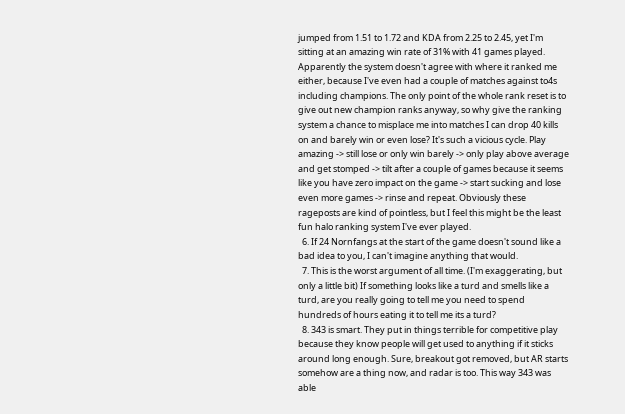jumped from 1.51 to 1.72 and KDA from 2.25 to 2.45, yet I'm sitting at an amazing win rate of 31% with 41 games played. Apparently the system doesn't agree with where it ranked me either, because I've even had a couple of matches against to4s including champions. The only point of the whole rank reset is to give out new champion ranks anyway, so why give the ranking system a chance to misplace me into matches I can drop 40 kills on and barely win or even lose? It's such a vicious cycle. Play amazing -> still lose or only win barely -> only play above average and get stomped -> tilt after a couple of games because it seems like you have zero impact on the game -> start sucking and lose even more games -> rinse and repeat. Obviously these rageposts are kind of pointless, but I feel this might be the least fun halo ranking system I've ever played.
  6. If 24 Nornfangs at the start of the game doesn't sound like a bad idea to you, I can't imagine anything that would.
  7. This is the worst argument of all time. (I'm exaggerating, but only a little bit) If something looks like a turd and smells like a turd, are you really going to tell me you need to spend hundreds of hours eating it to tell me its a turd?
  8. 343 is smart. They put in things terrible for competitive play because they know people will get used to anything if it sticks around long enough. Sure, breakout got removed, but AR starts somehow are a thing now, and radar is too. This way 343 was able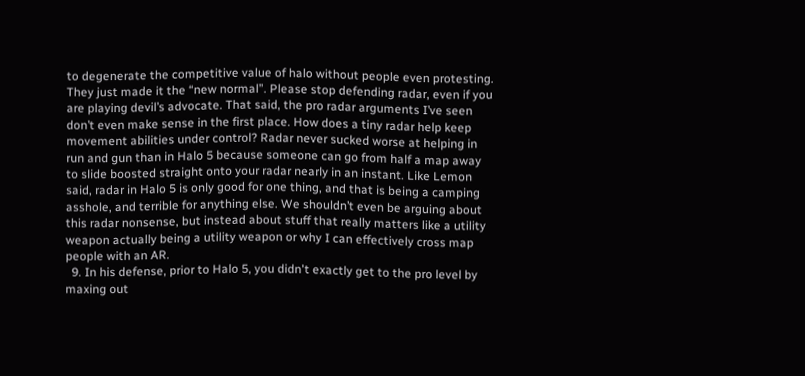to degenerate the competitive value of halo without people even protesting. They just made it the “new normal”. Please stop defending radar, even if you are playing devil’s advocate. That said, the pro radar arguments I’ve seen don’t even make sense in the first place. How does a tiny radar help keep movement abilities under control? Radar never sucked worse at helping in run and gun than in Halo 5 because someone can go from half a map away to slide boosted straight onto your radar nearly in an instant. Like Lemon said, radar in Halo 5 is only good for one thing, and that is being a camping asshole, and terrible for anything else. We shouldn’t even be arguing about this radar nonsense, but instead about stuff that really matters like a utility weapon actually being a utility weapon or why I can effectively cross map people with an AR.
  9. In his defense, prior to Halo 5, you didn't exactly get to the pro level by maxing out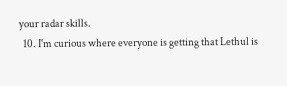your radar skills.
  10. I'm curious where everyone is getting that Lethul is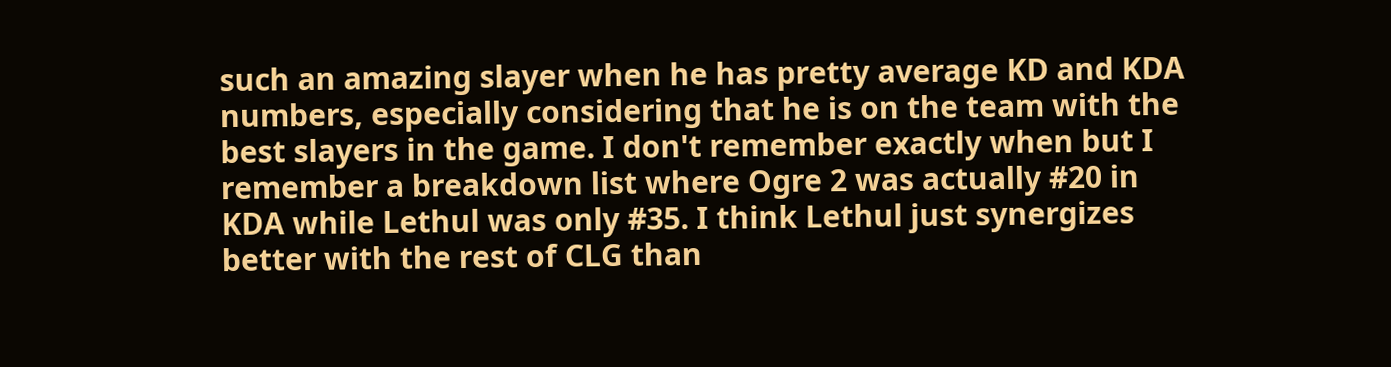such an amazing slayer when he has pretty average KD and KDA numbers, especially considering that he is on the team with the best slayers in the game. I don't remember exactly when but I remember a breakdown list where Ogre 2 was actually #20 in KDA while Lethul was only #35. I think Lethul just synergizes better with the rest of CLG than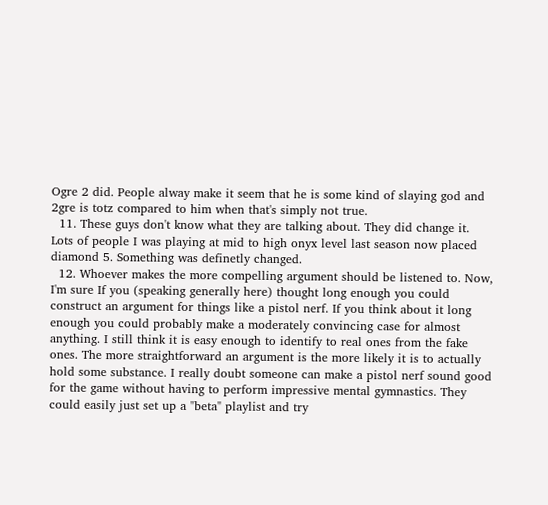Ogre 2 did. People alway make it seem that he is some kind of slaying god and 2gre is totz compared to him when that's simply not true.
  11. These guys don't know what they are talking about. They did change it. Lots of people I was playing at mid to high onyx level last season now placed diamond 5. Something was definetly changed.
  12. Whoever makes the more compelling argument should be listened to. Now, I'm sure If you (speaking generally here) thought long enough you could construct an argument for things like a pistol nerf. If you think about it long enough you could probably make a moderately convincing case for almost anything. I still think it is easy enough to identify to real ones from the fake ones. The more straightforward an argument is the more likely it is to actually hold some substance. I really doubt someone can make a pistol nerf sound good for the game without having to perform impressive mental gymnastics. They could easily just set up a "beta" playlist and try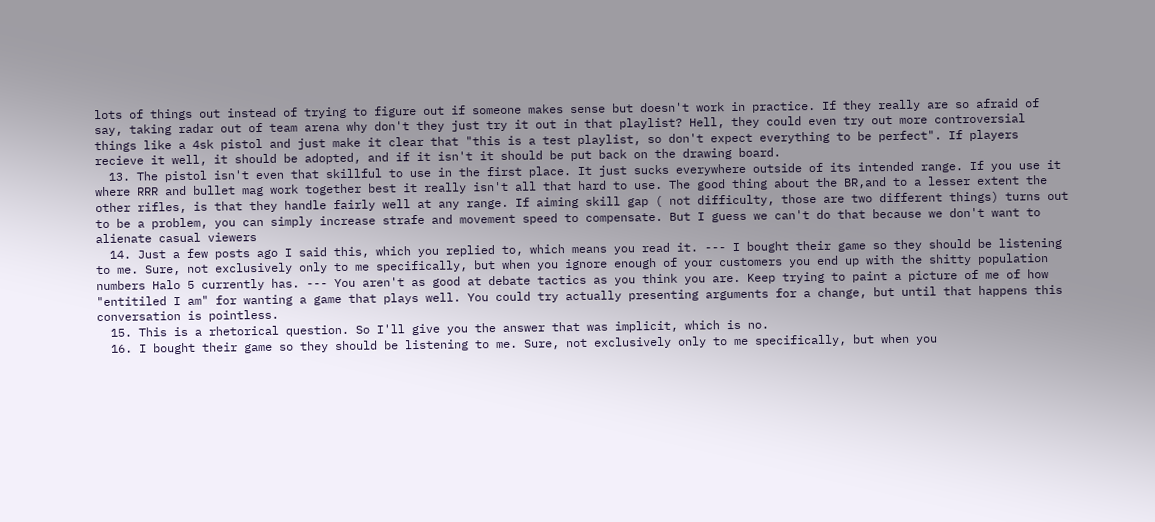lots of things out instead of trying to figure out if someone makes sense but doesn't work in practice. If they really are so afraid of say, taking radar out of team arena why don't they just try it out in that playlist? Hell, they could even try out more controversial things like a 4sk pistol and just make it clear that "this is a test playlist, so don't expect everything to be perfect". If players recieve it well, it should be adopted, and if it isn't it should be put back on the drawing board.
  13. The pistol isn't even that skillful to use in the first place. It just sucks everywhere outside of its intended range. If you use it where RRR and bullet mag work together best it really isn't all that hard to use. The good thing about the BR,and to a lesser extent the other rifles, is that they handle fairly well at any range. If aiming skill gap ( not difficulty, those are two different things) turns out to be a problem, you can simply increase strafe and movement speed to compensate. But I guess we can't do that because we don't want to alienate casual viewers
  14. Just a few posts ago I said this, which you replied to, which means you read it. --- I bought their game so they should be listening to me. Sure, not exclusively only to me specifically, but when you ignore enough of your customers you end up with the shitty population numbers Halo 5 currently has. --- You aren't as good at debate tactics as you think you are. Keep trying to paint a picture of me of how "entitiled I am" for wanting a game that plays well. You could try actually presenting arguments for a change, but until that happens this conversation is pointless.
  15. This is a rhetorical question. So I'll give you the answer that was implicit, which is no.
  16. I bought their game so they should be listening to me. Sure, not exclusively only to me specifically, but when you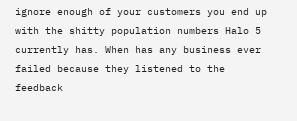ignore enough of your customers you end up with the shitty population numbers Halo 5 currently has. When has any business ever failed because they listened to the feedback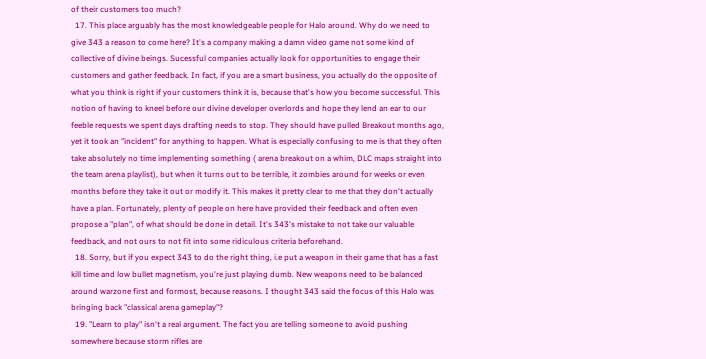of their customers too much?
  17. This place arguably has the most knowledgeable people for Halo around. Why do we need to give 343 a reason to come here? It's a company making a damn video game not some kind of collective of divine beings. Sucessful companies actually look for opportunities to engage their customers and gather feedback. In fact, if you are a smart business, you actually do the opposite of what you think is right if your customers think it is, because that's how you become successful. This notion of having to kneel before our divine developer overlords and hope they lend an ear to our feeble requests we spent days drafting needs to stop. They should have pulled Breakout months ago, yet it took an "incident" for anything to happen. What is especially confusing to me is that they often take absolutely no time implementing something ( arena breakout on a whim, DLC maps straight into the team arena playlist), but when it turns out to be terrible, it zombies around for weeks or even months before they take it out or modify it. This makes it pretty clear to me that they don't actually have a plan. Fortunately, plenty of people on here have provided their feedback and often even propose a "plan", of what should be done in detail. It's 343's mistake to not take our valuable feedback, and not ours to not fit into some ridiculous criteria beforehand.
  18. Sorry, but if you expect 343 to do the right thing, i.e put a weapon in their game that has a fast kill time and low bullet magnetism, you're just playing dumb. New weapons need to be balanced around warzone first and formost, because reasons. I thought 343 said the focus of this Halo was bringing back "classical arena gameplay"?
  19. "Learn to play" isn't a real argument. The fact you are telling someone to avoid pushing somewhere because storm rifles are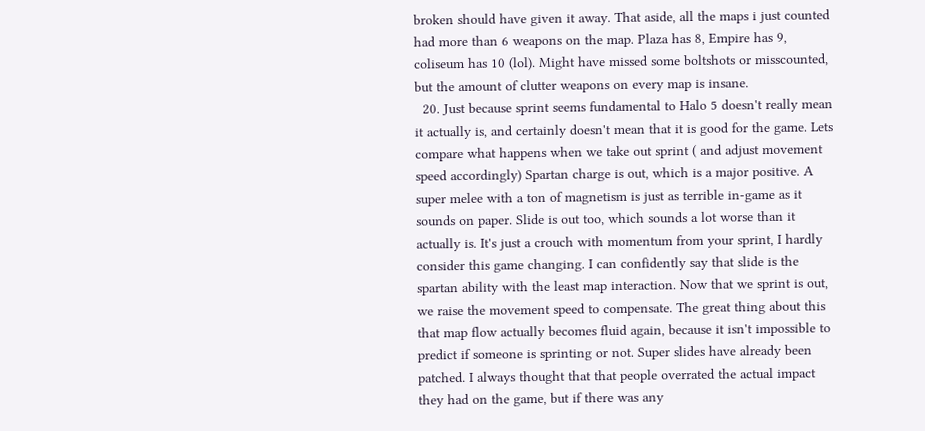broken should have given it away. That aside, all the maps i just counted had more than 6 weapons on the map. Plaza has 8, Empire has 9, coliseum has 10 (lol). Might have missed some boltshots or misscounted, but the amount of clutter weapons on every map is insane.
  20. Just because sprint seems fundamental to Halo 5 doesn't really mean it actually is, and certainly doesn't mean that it is good for the game. Lets compare what happens when we take out sprint ( and adjust movement speed accordingly) Spartan charge is out, which is a major positive. A super melee with a ton of magnetism is just as terrible in-game as it sounds on paper. Slide is out too, which sounds a lot worse than it actually is. It's just a crouch with momentum from your sprint, I hardly consider this game changing. I can confidently say that slide is the spartan ability with the least map interaction. Now that we sprint is out, we raise the movement speed to compensate. The great thing about this that map flow actually becomes fluid again, because it isn't impossible to predict if someone is sprinting or not. Super slides have already been patched. I always thought that that people overrated the actual impact they had on the game, but if there was any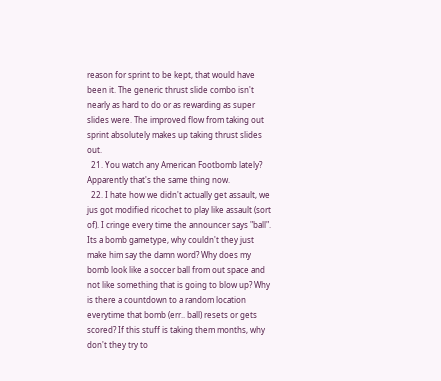reason for sprint to be kept, that would have been it. The generic thrust slide combo isn't nearly as hard to do or as rewarding as super slides were. The improved flow from taking out sprint absolutely makes up taking thrust slides out.
  21. You watch any American Footbomb lately? Apparently that's the same thing now.
  22. I hate how we didn't actually get assault, we jus got modified ricochet to play like assault (sort of). I cringe every time the announcer says "ball". Its a bomb gametype, why couldn't they just make him say the damn word? Why does my bomb look like a soccer ball from out space and not like something that is going to blow up? Why is there a countdown to a random location everytime that bomb (err.. ball) resets or gets scored? If this stuff is taking them months, why don't they try to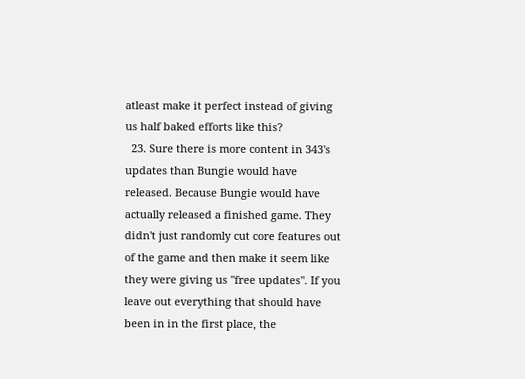atleast make it perfect instead of giving us half baked efforts like this?
  23. Sure there is more content in 343's updates than Bungie would have released. Because Bungie would have actually released a finished game. They didn't just randomly cut core features out of the game and then make it seem like they were giving us "free updates". If you leave out everything that should have been in in the first place, the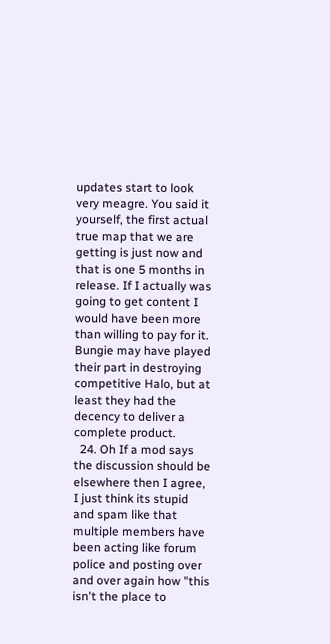updates start to look very meagre. You said it yourself, the first actual true map that we are getting is just now and that is one 5 months in release. If I actually was going to get content I would have been more than willing to pay for it. Bungie may have played their part in destroying competitive Halo, but at least they had the decency to deliver a complete product.
  24. Oh If a mod says the discussion should be elsewhere then I agree, I just think its stupid and spam like that multiple members have been acting like forum police and posting over and over again how "this isn't the place to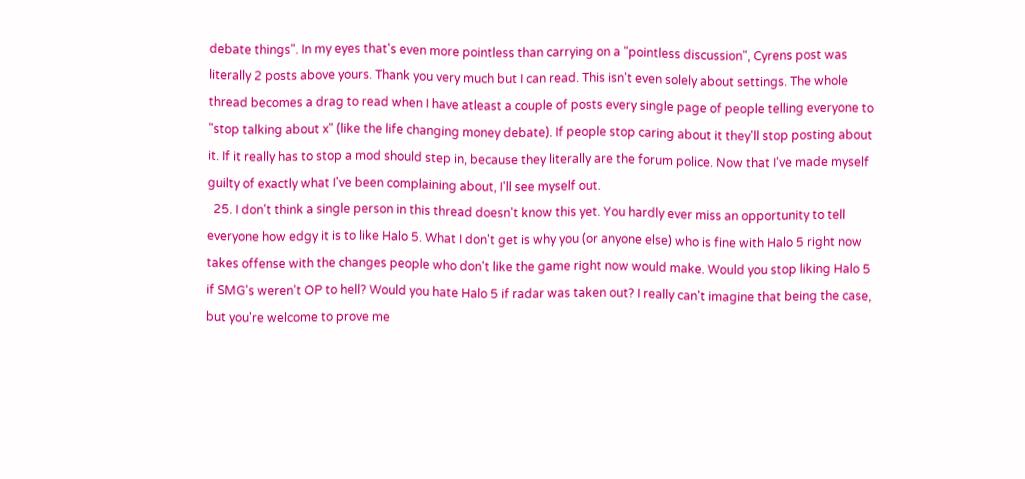debate things". In my eyes that's even more pointless than carrying on a "pointless discussion", Cyrens post was literally 2 posts above yours. Thank you very much but I can read. This isn't even solely about settings. The whole thread becomes a drag to read when I have atleast a couple of posts every single page of people telling everyone to "stop talking about x" (like the life changing money debate). If people stop caring about it they'll stop posting about it. If it really has to stop a mod should step in, because they literally are the forum police. Now that I've made myself guilty of exactly what I've been complaining about, I'll see myself out.
  25. I don't think a single person in this thread doesn't know this yet. You hardly ever miss an opportunity to tell everyone how edgy it is to like Halo 5. What I don't get is why you (or anyone else) who is fine with Halo 5 right now takes offense with the changes people who don't like the game right now would make. Would you stop liking Halo 5 if SMG's weren't OP to hell? Would you hate Halo 5 if radar was taken out? I really can't imagine that being the case, but you're welcome to prove me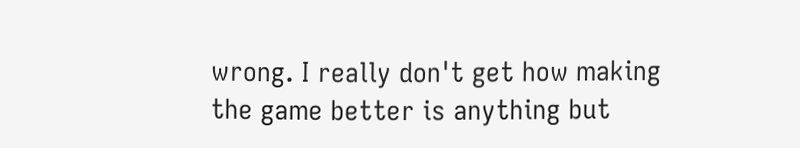wrong. I really don't get how making the game better is anything but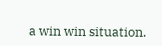a win win situation.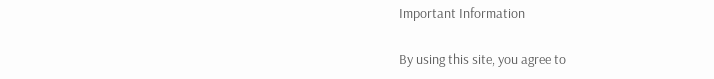Important Information

By using this site, you agree to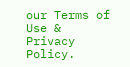our Terms of Use & Privacy Policy.